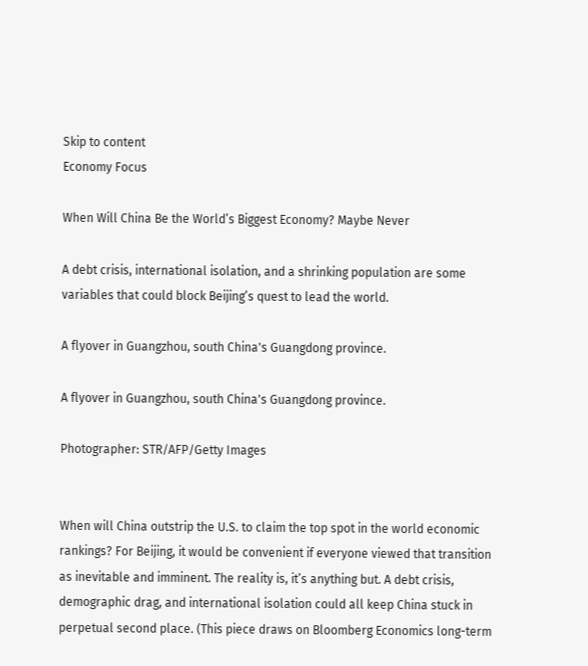Skip to content
Economy Focus

When Will China Be the World’s Biggest Economy? Maybe Never

A debt crisis, international isolation, and a shrinking population are some variables that could block Beijing’s quest to lead the world.

A flyover in Guangzhou, south China's Guangdong province.

A flyover in Guangzhou, south China's Guangdong province.

Photographer: STR/AFP/Getty Images


When will China outstrip the U.S. to claim the top spot in the world economic rankings? For Beijing, it would be convenient if everyone viewed that transition as inevitable and imminent. The reality is, it’s anything but. A debt crisis, demographic drag, and international isolation could all keep China stuck in perpetual second place. (This piece draws on Bloomberg Economics long-term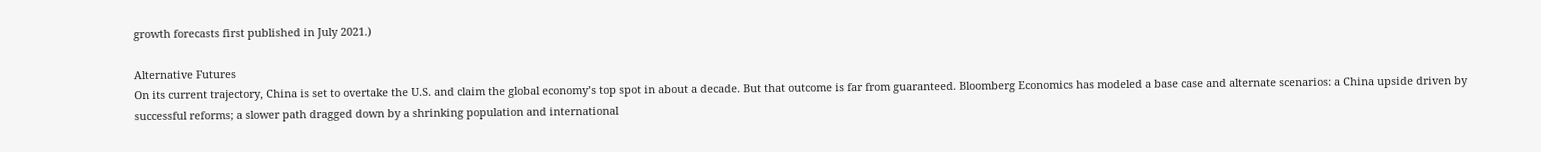growth forecasts first published in July 2021.)

Alternative Futures
On its current trajectory, China is set to overtake the U.S. and claim the global economy’s top spot in about a decade. But that outcome is far from guaranteed. Bloomberg Economics has modeled a base case and alternate scenarios: a China upside driven by successful reforms; a slower path dragged down by a shrinking population and international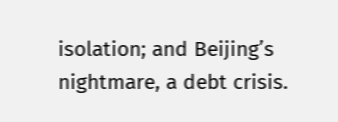isolation; and Beijing’s nightmare, a debt crisis.